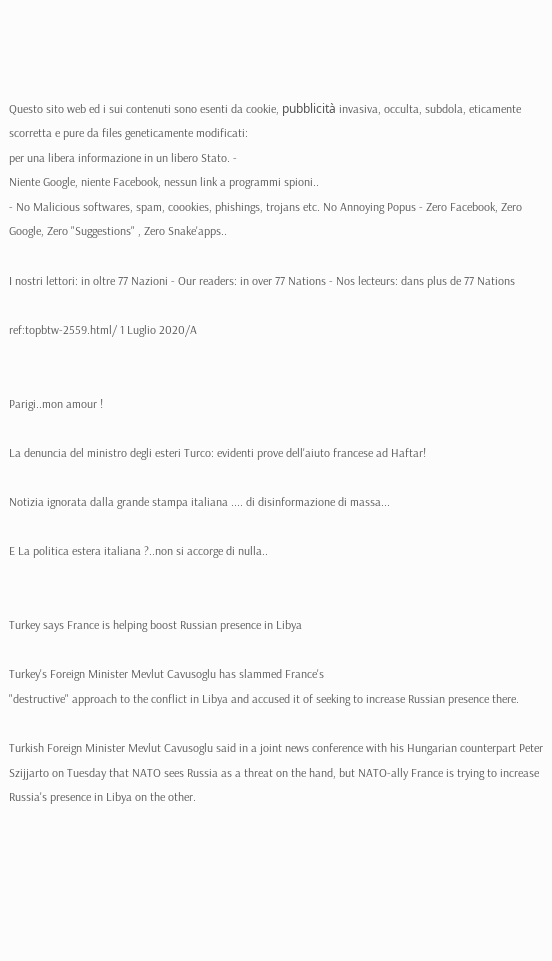Questo sito web ed i sui contenuti sono esenti da cookie, pubblicità invasiva, occulta, subdola, eticamente scorretta e pure da files geneticamente modificati:
per una libera informazione in un libero Stato. -
Niente Google, niente Facebook, nessun link a programmi spioni..
- No Malicious softwares, spam, coookies, phishings, trojans etc. No Annoying Popus - Zero Facebook, Zero Google, Zero "Suggestions" , Zero Snake'apps..

I nostri lettori: in oltre 77 Nazioni - Our readers: in over 77 Nations - Nos lecteurs: dans plus de 77 Nations

ref:topbtw-2559.html/ 1 Luglio 2020/A


Parigi..mon amour !

La denuncia del ministro degli esteri Turco: evidenti prove dell'aiuto francese ad Haftar!

Notizia ignorata dalla grande stampa italiana .... di disinformazione di massa...

E La politica estera italiana ?..non si accorge di nulla..


Turkey says France is helping boost Russian presence in Libya

Turkey's Foreign Minister Mevlut Cavusoglu has slammed France's
"destructive" approach to the conflict in Libya and accused it of seeking to increase Russian presence there.

Turkish Foreign Minister Mevlut Cavusoglu said in a joint news conference with his Hungarian counterpart Peter Szijjarto on Tuesday that NATO sees Russia as a threat on the hand, but NATO-ally France is trying to increase Russia's presence in Libya on the other.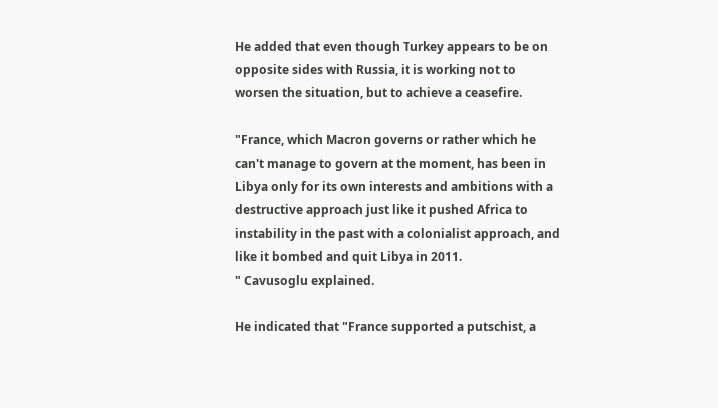He added that even though Turkey appears to be on opposite sides with Russia, it is working not to worsen the situation, but to achieve a ceasefire.

"France, which Macron governs or rather which he can't manage to govern at the moment, has been in Libya only for its own interests and ambitions with a destructive approach just like it pushed Africa to instability in the past with a colonialist approach, and like it bombed and quit Libya in 2011.
" Cavusoglu explained.

He indicated that "France supported a putschist, a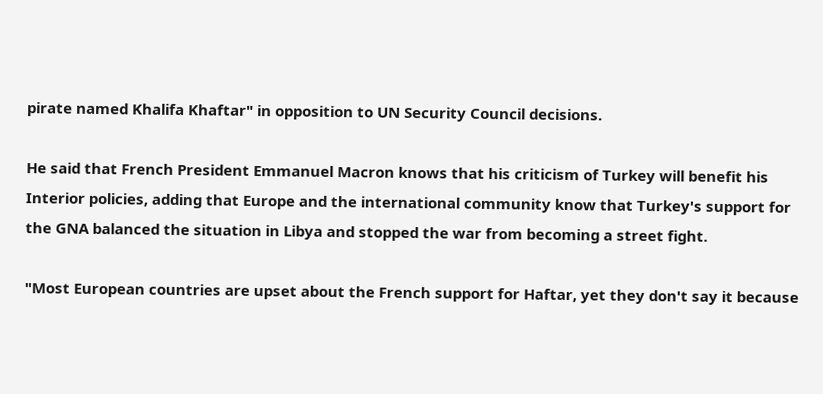pirate named Khalifa Khaftar" in opposition to UN Security Council decisions.

He said that French President Emmanuel Macron knows that his criticism of Turkey will benefit his Interior policies, adding that Europe and the international community know that Turkey's support for the GNA balanced the situation in Libya and stopped the war from becoming a street fight.

"Most European countries are upset about the French support for Haftar, yet they don't say it because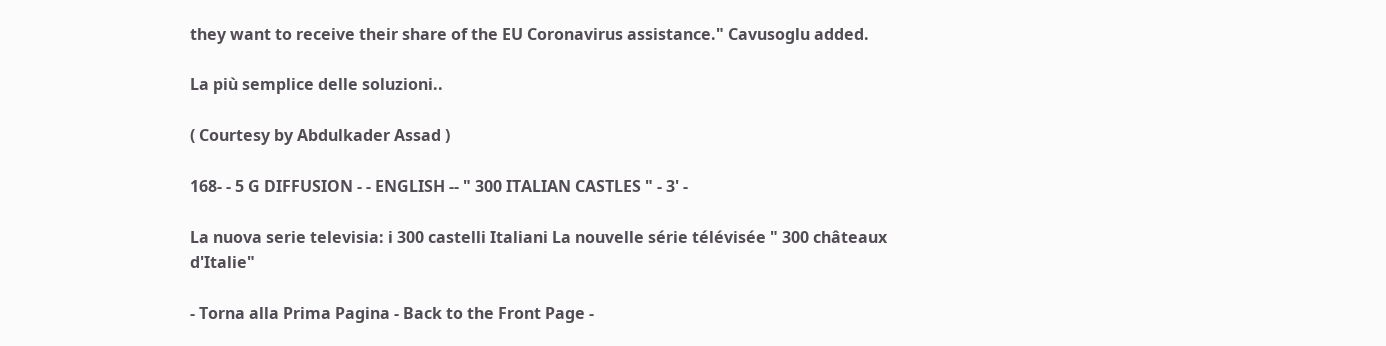they want to receive their share of the EU Coronavirus assistance." Cavusoglu added.

La più semplice delle soluzioni..

( Courtesy by Abdulkader Assad )

168- - 5 G DIFFUSION - - ENGLISH -- " 300 ITALIAN CASTLES " - 3' -

La nuova serie televisia: i 300 castelli Italiani La nouvelle série télévisée " 300 châteaux d'Italie"

- Torna alla Prima Pagina - Back to the Front Page -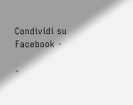Condividi su Facebook -

-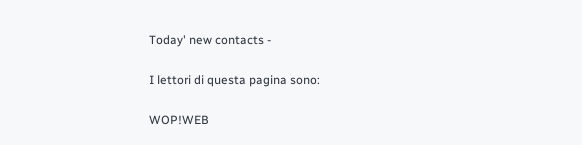Today' new contacts -

I lettori di questa pagina sono:

WOP!WEB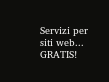Servizi per siti web... GRATIS!